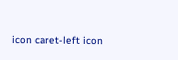icon caret-left icon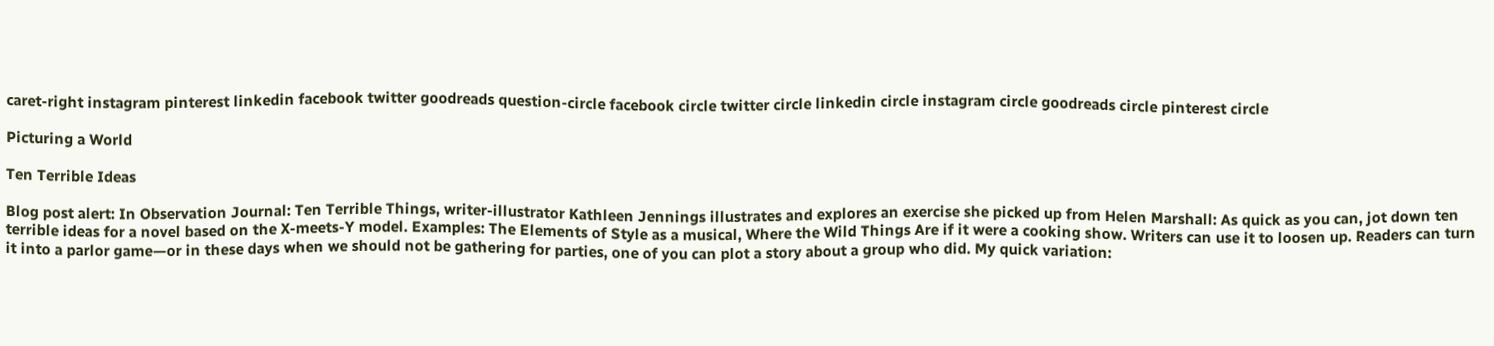caret-right instagram pinterest linkedin facebook twitter goodreads question-circle facebook circle twitter circle linkedin circle instagram circle goodreads circle pinterest circle

Picturing a World

Ten Terrible Ideas

Blog post alert: In Observation Journal: Ten Terrible Things, writer-illustrator Kathleen Jennings illustrates and explores an exercise she picked up from Helen Marshall: As quick as you can, jot down ten terrible ideas for a novel based on the X-meets-Y model. Examples: The Elements of Style as a musical, Where the Wild Things Are if it were a cooking show. Writers can use it to loosen up. Readers can turn it into a parlor game—or in these days when we should not be gathering for parties, one of you can plot a story about a group who did. My quick variation: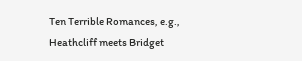Ten Terrible Romances, e.g., Heathcliff meets Bridget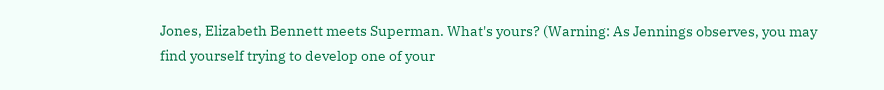Jones, Elizabeth Bennett meets Superman. What's yours? (Warning: As Jennings observes, you may find yourself trying to develop one of your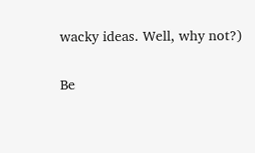wacky ideas. Well, why not?)

Be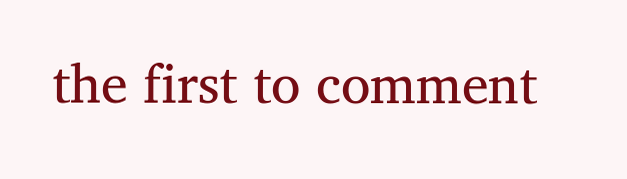the first to comment